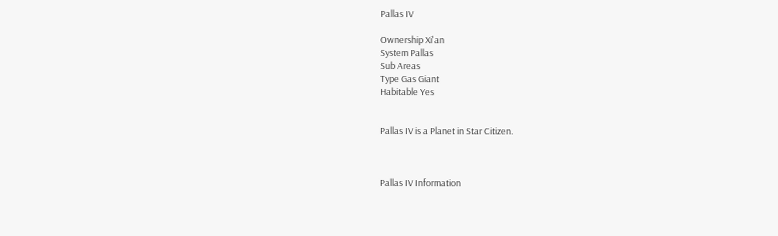Pallas IV

Ownership Xi'an
System Pallas
Sub Areas
Type Gas Giant
Habitable Yes


Pallas IV is a Planet in Star Citizen.



Pallas IV Information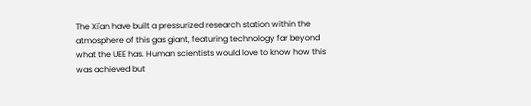The Xi'an have built a pressurized research station within the atmosphere of this gas giant, featuring technology far beyond what the UEE has. Human scientists would love to know how this was achieved but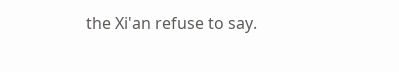the Xi'an refuse to say.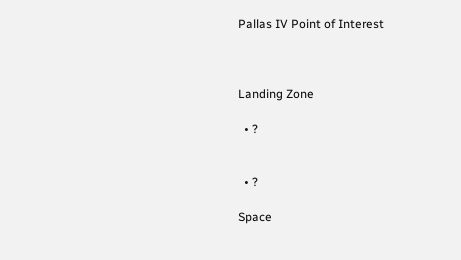Pallas IV Point of Interest



Landing Zone

  • ?


  • ?

Space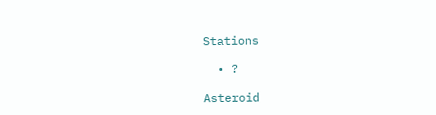Stations

  • ?

Asteroid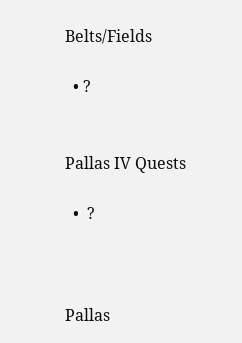Belts/Fields

  • ?


Pallas IV Quests

  •  ?



Pallas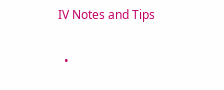IV Notes and Tips

  •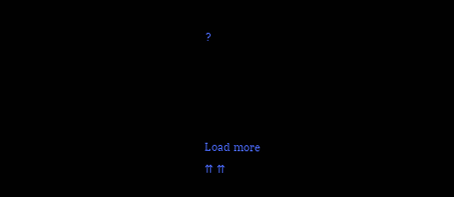?




Load more
⇈ ⇈